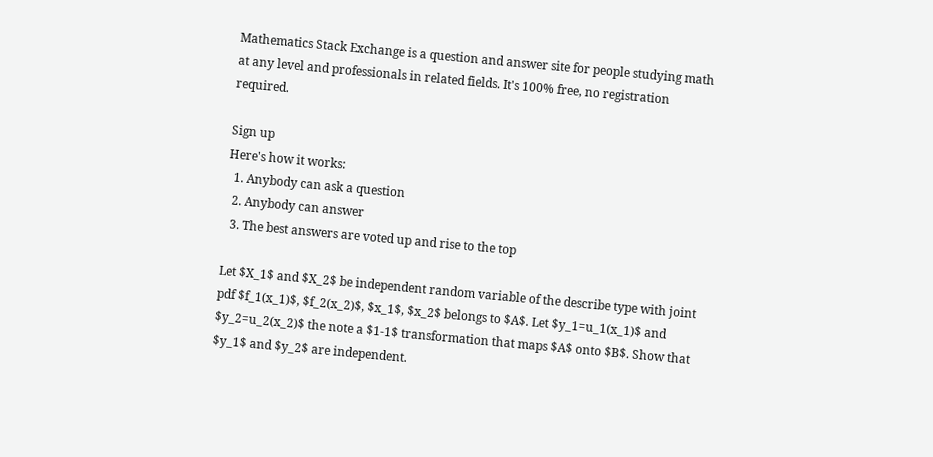Mathematics Stack Exchange is a question and answer site for people studying math at any level and professionals in related fields. It's 100% free, no registration required.

Sign up
Here's how it works:
  1. Anybody can ask a question
  2. Anybody can answer
  3. The best answers are voted up and rise to the top

Let $X_1$ and $X_2$ be independent random variable of the describe type with joint pdf $f_1(x_1)$, $f_2(x_2)$, $x_1$, $x_2$ belongs to $A$. Let $y_1=u_1(x_1)$ and $y_2=u_2(x_2)$ the note a $1-1$ transformation that maps $A$ onto $B$. Show that $y_1$ and $y_2$ are independent.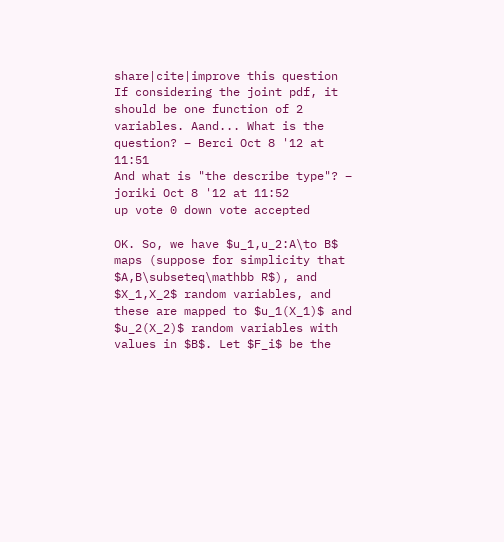share|cite|improve this question
If considering the joint pdf, it should be one function of 2 variables. Aand... What is the question? – Berci Oct 8 '12 at 11:51
And what is "the describe type"? – joriki Oct 8 '12 at 11:52
up vote 0 down vote accepted

OK. So, we have $u_1,u_2:A\to B$ maps (suppose for simplicity that $A,B\subseteq\mathbb R$), and $X_1,X_2$ random variables, and these are mapped to $u_1(X_1)$ and $u_2(X_2)$ random variables with values in $B$. Let $F_i$ be the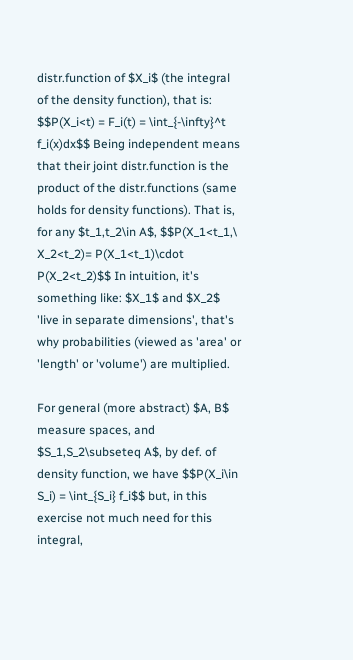distr.function of $X_i$ (the integral of the density function), that is: $$P(X_i<t) = F_i(t) = \int_{-\infty}^t f_i(x)dx$$ Being independent means that their joint distr.function is the product of the distr.functions (same holds for density functions). That is, for any $t_1,t_2\in A$, $$P(X_1<t_1,\ X_2<t_2)= P(X_1<t_1)\cdot P(X_2<t_2)$$ In intuition, it's something like: $X_1$ and $X_2$ 'live in separate dimensions', that's why probabilities (viewed as 'area' or 'length' or 'volume') are multiplied.

For general (more abstract) $A, B$ measure spaces, and $S_1,S_2\subseteq A$, by def. of density function, we have $$P(X_i\in S_i) = \int_{S_i} f_i$$ but, in this exercise not much need for this integral,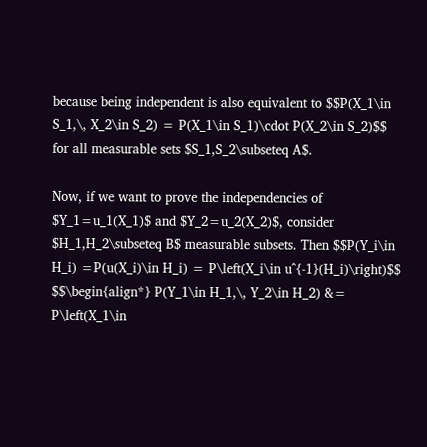because being independent is also equivalent to $$P(X_1\in S_1,\, X_2\in S_2) = P(X_1\in S_1)\cdot P(X_2\in S_2)$$ for all measurable sets $S_1,S_2\subseteq A$.

Now, if we want to prove the independencies of $Y_1=u_1(X_1)$ and $Y_2=u_2(X_2)$, consider $H_1,H_2\subseteq B$ measurable subsets. Then $$P(Y_i\in H_i) =P(u(X_i)\in H_i) = P\left(X_i\in u^{-1}(H_i)\right)$$ $$\begin{align*} P(Y_1\in H_1,\, Y_2\in H_2) &= P\left(X_1\in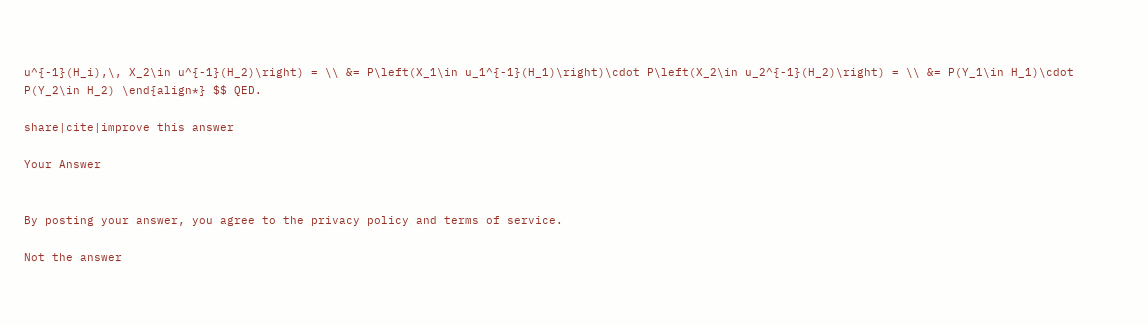u^{-1}(H_i),\, X_2\in u^{-1}(H_2)\right) = \\ &= P\left(X_1\in u_1^{-1}(H_1)\right)\cdot P\left(X_2\in u_2^{-1}(H_2)\right) = \\ &= P(Y_1\in H_1)\cdot P(Y_2\in H_2) \end{align*} $$ QED.

share|cite|improve this answer

Your Answer


By posting your answer, you agree to the privacy policy and terms of service.

Not the answer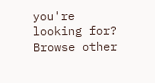you're looking for? Browse other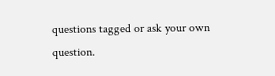questions tagged or ask your own question.